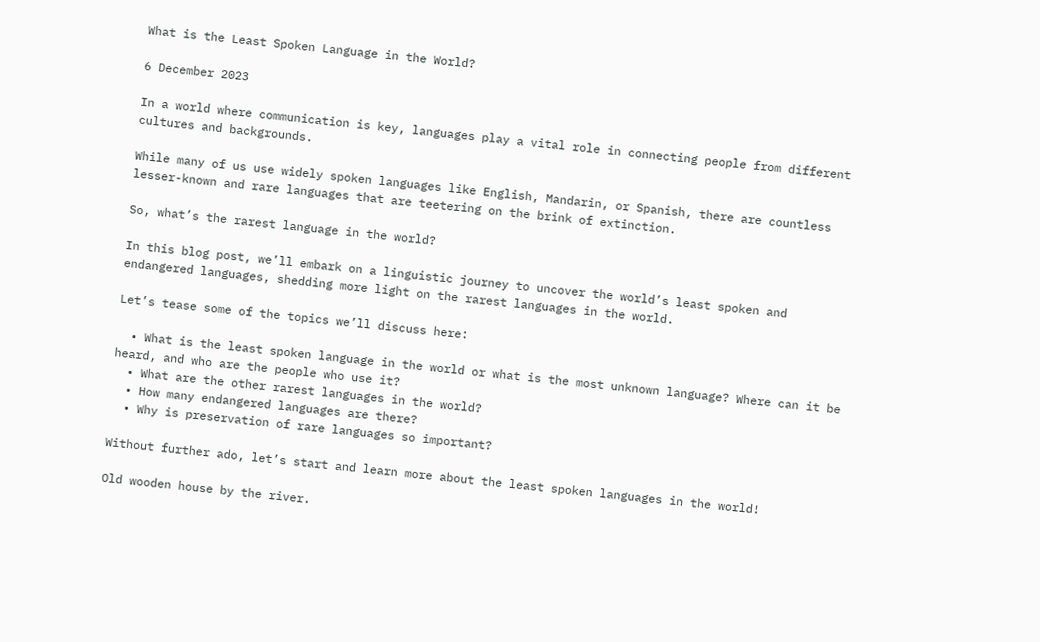What is the Least Spoken Language in the World?

6 December 2023

In a world where communication is key, languages play a vital role in connecting people from different cultures and backgrounds.

While many of us use widely spoken languages like English, Mandarin, or Spanish, there are countless lesser-known and rare languages that are teetering on the brink of extinction.

So, what’s the rarest language in the world?

In this blog post, we’ll embark on a linguistic journey to uncover the world’s least spoken and endangered languages, shedding more light on the rarest languages in the world.

Let’s tease some of the topics we’ll discuss here:

  • What is the least spoken language in the world or what is the most unknown language? Where can it be heard, and who are the people who use it?
  • What are the other rarest languages in the world?
  • How many endangered languages are there?
  • Why is preservation of rare languages so important?

Without further ado, let’s start and learn more about the least spoken languages in the world!

Old wooden house by the river.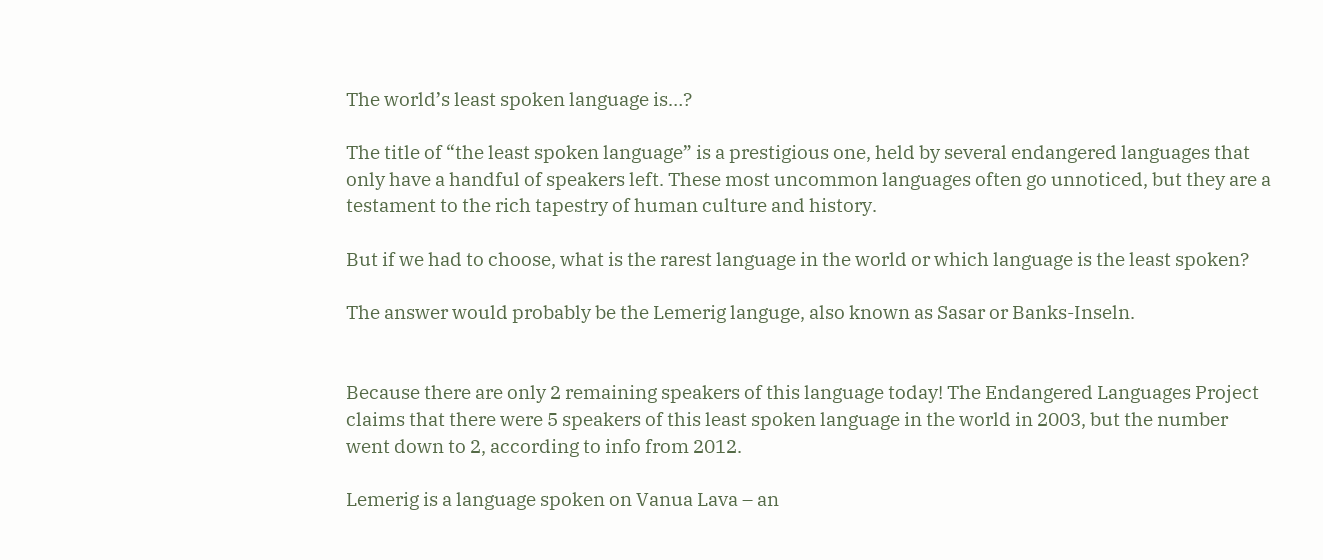The world’s least spoken language is…?

The title of “the least spoken language” is a prestigious one, held by several endangered languages that only have a handful of speakers left. These most uncommon languages often go unnoticed, but they are a testament to the rich tapestry of human culture and history.

But if we had to choose, what is the rarest language in the world or which language is the least spoken?

The answer would probably be the Lemerig languge, also known as Sasar or Banks-Inseln.


Because there are only 2 remaining speakers of this language today! The Endangered Languages Project claims that there were 5 speakers of this least spoken language in the world in 2003, but the number went down to 2, according to info from 2012.

Lemerig is a language spoken on Vanua Lava – an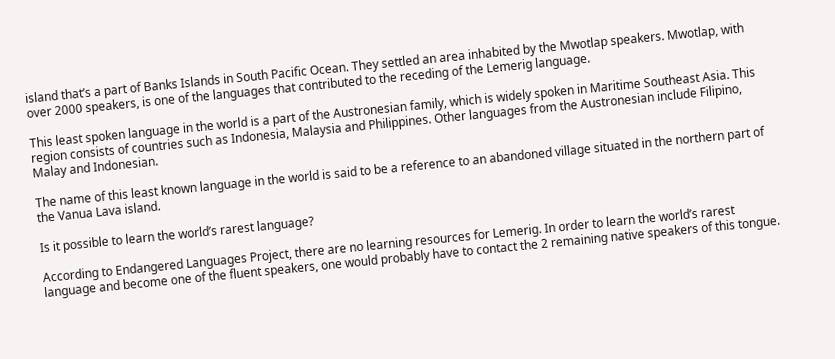island that’s a part of Banks Islands in South Pacific Ocean. They settled an area inhabited by the Mwotlap speakers. Mwotlap, with over 2000 speakers, is one of the languages that contributed to the receding of the Lemerig language.

This least spoken language in the world is a part of the Austronesian family, which is widely spoken in Maritime Southeast Asia. This region consists of countries such as Indonesia, Malaysia and Philippines. Other languages from the Austronesian include Filipino, Malay and Indonesian.

The name of this least known language in the world is said to be a reference to an abandoned village situated in the northern part of the Vanua Lava island.

Is it possible to learn the world’s rarest language?

According to Endangered Languages Project, there are no learning resources for Lemerig. In order to learn the world’s rarest language and become one of the fluent speakers, one would probably have to contact the 2 remaining native speakers of this tongue.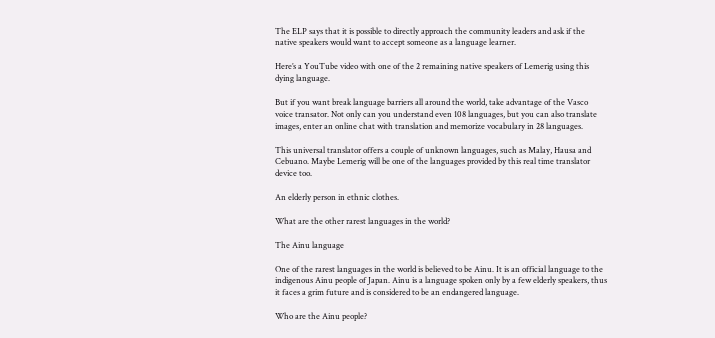The ELP says that it is possible to directly approach the community leaders and ask if the native speakers would want to accept someone as a language learner.

Here’s a YouTube video with one of the 2 remaining native speakers of Lemerig using this dying language.

But if you want break language barriers all around the world, take advantage of the Vasco voice transator. Not only can you understand even 108 languages, but you can also translate images, enter an online chat with translation and memorize vocabulary in 28 languages.

This universal translator offers a couple of unknown languages, such as Malay, Hausa and Cebuano. Maybe Lemerig will be one of the languages provided by this real time translator device too.

An elderly person in ethnic clothes.

What are the other rarest languages in the world?

The Ainu language

One of the rarest languages in the world is believed to be Ainu. It is an official language to the indigenous Ainu people of Japan. Ainu is a language spoken only by a few elderly speakers, thus it faces a grim future and is considered to be an endangered language.

Who are the Ainu people?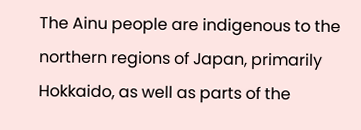The Ainu people are indigenous to the northern regions of Japan, primarily Hokkaido, as well as parts of the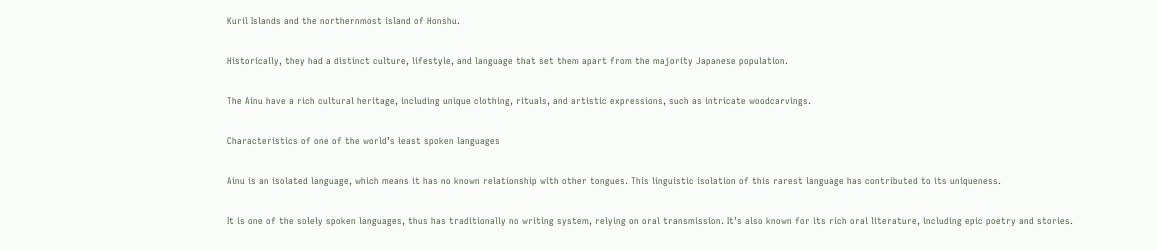Kuril Islands and the northernmost island of Honshu.

Historically, they had a distinct culture, lifestyle, and language that set them apart from the majority Japanese population.

The Ainu have a rich cultural heritage, including unique clothing, rituals, and artistic expressions, such as intricate woodcarvings.

Characteristics of one of the world’s least spoken languages

Ainu is an isolated language, which means it has no known relationship with other tongues. This linguistic isolation of this rarest language has contributed to its uniqueness.

It is one of the solely spoken languages, thus has traditionally no writing system, relying on oral transmission. It’s also known for its rich oral literature, including epic poetry and stories.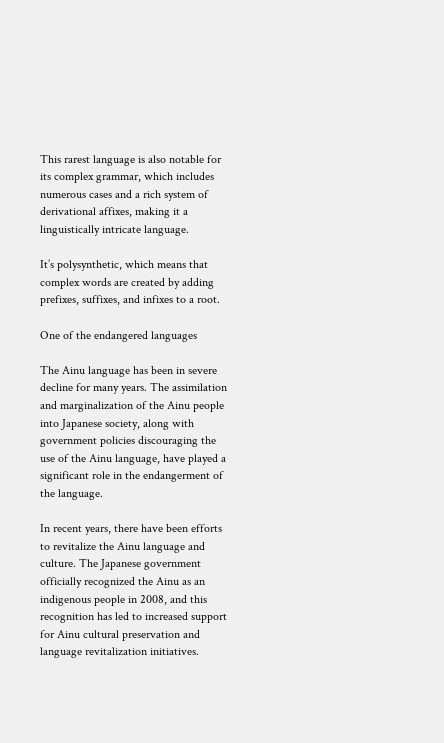This rarest language is also notable for its complex grammar, which includes numerous cases and a rich system of derivational affixes, making it a linguistically intricate language.

It’s polysynthetic, which means that complex words are created by adding prefixes, suffixes, and infixes to a root.

One of the endangered languages

The Ainu language has been in severe decline for many years. The assimilation and marginalization of the Ainu people into Japanese society, along with government policies discouraging the use of the Ainu language, have played a significant role in the endangerment of the language.

In recent years, there have been efforts to revitalize the Ainu language and culture. The Japanese government officially recognized the Ainu as an indigenous people in 2008, and this recognition has led to increased support for Ainu cultural preservation and language revitalization initiatives.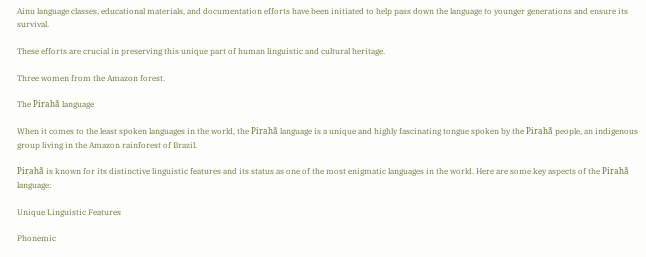Ainu language classes, educational materials, and documentation efforts have been initiated to help pass down the language to younger generations and ensure its survival.

These efforts are crucial in preserving this unique part of human linguistic and cultural heritage.

Three women from the Amazon forest.

The Pirahã language

When it comes to the least spoken languages in the world, the Pirahã language is a unique and highly fascinating tongue spoken by the Pirahã people, an indigenous group living in the Amazon rainforest of Brazil.

Pirahã is known for its distinctive linguistic features and its status as one of the most enigmatic languages in the world. Here are some key aspects of the Pirahã language:

Unique Linguistic Features

Phonemic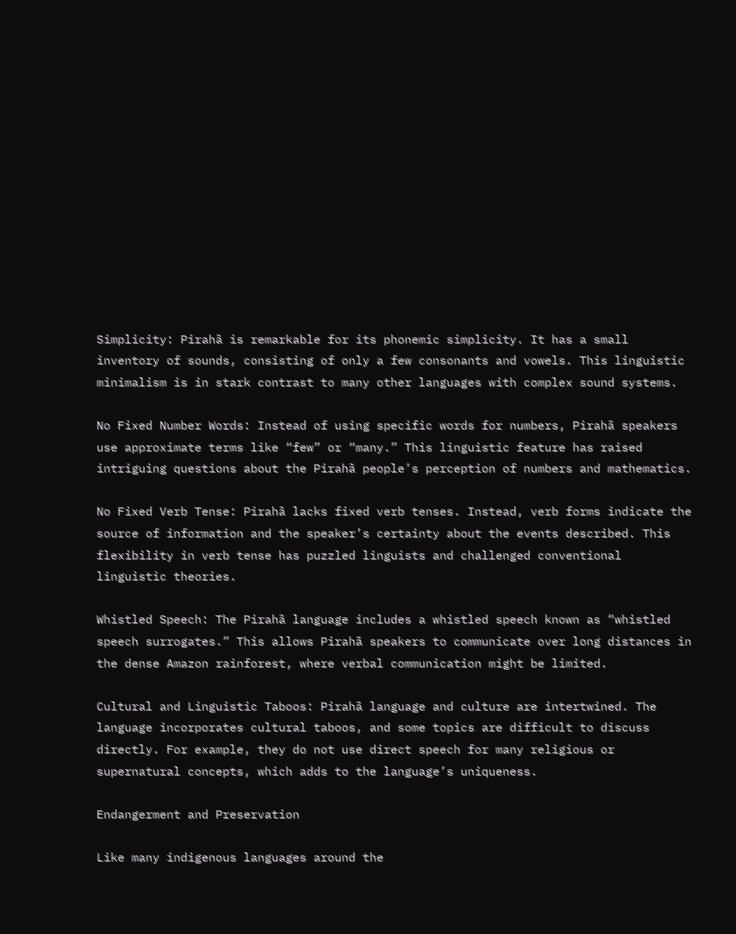Simplicity: Pirahã is remarkable for its phonemic simplicity. It has a small inventory of sounds, consisting of only a few consonants and vowels. This linguistic minimalism is in stark contrast to many other languages with complex sound systems.

No Fixed Number Words: Instead of using specific words for numbers, Pirahã speakers use approximate terms like “few” or “many.” This linguistic feature has raised intriguing questions about the Pirahã people’s perception of numbers and mathematics.

No Fixed Verb Tense: Pirahã lacks fixed verb tenses. Instead, verb forms indicate the source of information and the speaker’s certainty about the events described. This flexibility in verb tense has puzzled linguists and challenged conventional linguistic theories.

Whistled Speech: The Pirahã language includes a whistled speech known as “whistled speech surrogates.” This allows Pirahã speakers to communicate over long distances in the dense Amazon rainforest, where verbal communication might be limited.

Cultural and Linguistic Taboos: Pirahã language and culture are intertwined. The language incorporates cultural taboos, and some topics are difficult to discuss directly. For example, they do not use direct speech for many religious or supernatural concepts, which adds to the language’s uniqueness.

Endangerment and Preservation

Like many indigenous languages around the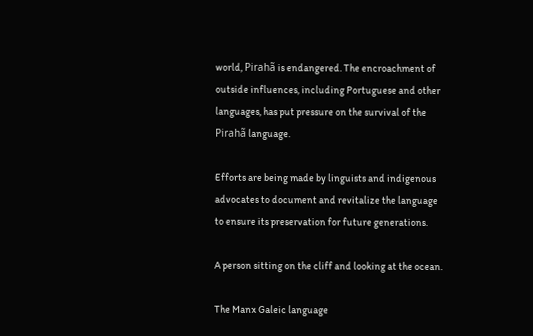world, Pirahã is endangered. The encroachment of outside influences, including Portuguese and other languages, has put pressure on the survival of the Pirahã language.

Efforts are being made by linguists and indigenous advocates to document and revitalize the language to ensure its preservation for future generations.

A person sitting on the cliff and looking at the ocean.

The Manx Galeic language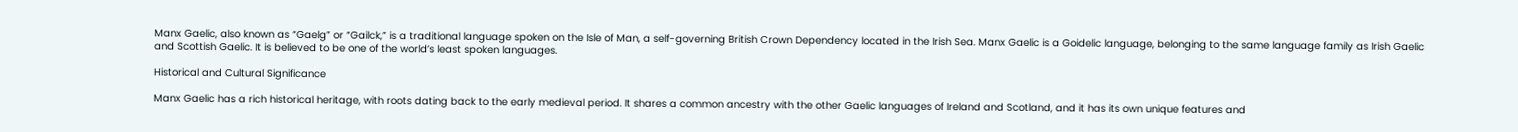Manx Gaelic, also known as “Gaelg” or “Gailck,” is a traditional language spoken on the Isle of Man, a self-governing British Crown Dependency located in the Irish Sea. Manx Gaelic is a Goidelic language, belonging to the same language family as Irish Gaelic and Scottish Gaelic. It is believed to be one of the world’s least spoken languages.

Historical and Cultural Significance

Manx Gaelic has a rich historical heritage, with roots dating back to the early medieval period. It shares a common ancestry with the other Gaelic languages of Ireland and Scotland, and it has its own unique features and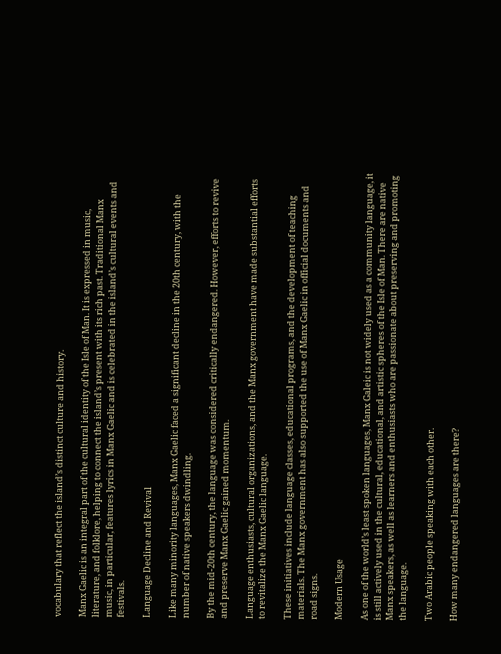vocabulary that reflect the island’s distinct culture and history.

Manx Gaelic is an integral part of the cultural identity of the Isle of Man. It is expressed in music, literature, and folklore, helping to connect the island’s present with its rich past. Traditional Manx music, in particular, features lyrics in Manx Gaelic and is celebrated in the island’s cultural events and festivals.

Language Decline and Revival

Like many minority languages, Manx Gaelic faced a significant decline in the 20th century, with the number of native speakers dwindling.

By the mid-20th century, the language was considered critically endangered. However, efforts to revive and preserve Manx Gaelic gained momentum.

Language enthusiasts, cultural organizations, and the Manx government have made substantial efforts to revitalize the Manx Gaelic language.

These initiatives include language classes, educational programs, and the development of teaching materials. The Manx government has also supported the use of Manx Gaelic in official documents and road signs.

Modern Usage

As one of the world’s least spoken languages, Manx Galeic is not widely used as a community language, it is still actively used in the cultural, educational, and artistic spheres of the Isle of Man. There are native Manx speakers, as well as learners and enthusiasts who are passionate about preserving and promoting the language.

Two Arabic people speaking with each other.

How many endangered languages are there?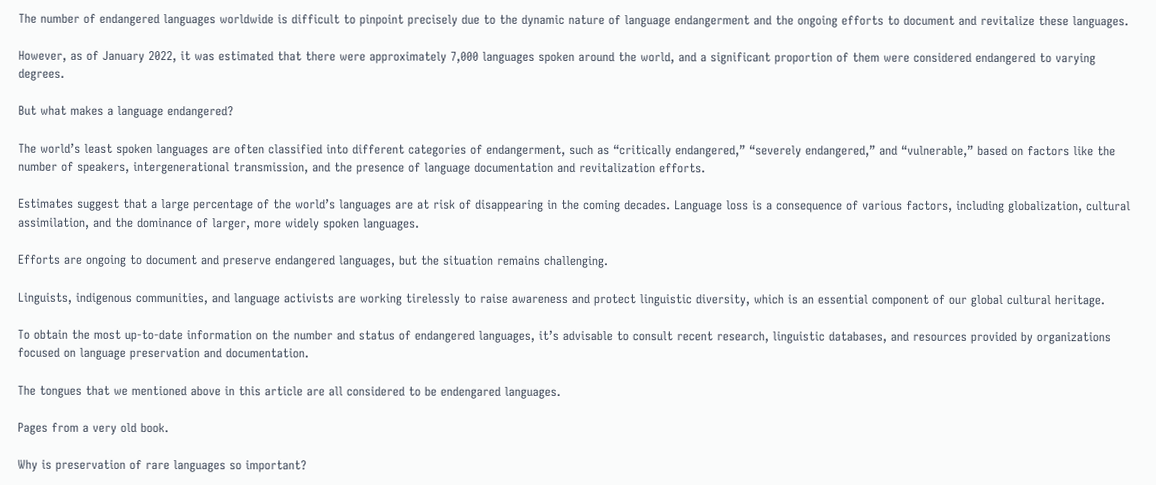The number of endangered languages worldwide is difficult to pinpoint precisely due to the dynamic nature of language endangerment and the ongoing efforts to document and revitalize these languages.

However, as of January 2022, it was estimated that there were approximately 7,000 languages spoken around the world, and a significant proportion of them were considered endangered to varying degrees.

But what makes a language endangered?

The world’s least spoken languages are often classified into different categories of endangerment, such as “critically endangered,” “severely endangered,” and “vulnerable,” based on factors like the number of speakers, intergenerational transmission, and the presence of language documentation and revitalization efforts.

Estimates suggest that a large percentage of the world’s languages are at risk of disappearing in the coming decades. Language loss is a consequence of various factors, including globalization, cultural assimilation, and the dominance of larger, more widely spoken languages.

Efforts are ongoing to document and preserve endangered languages, but the situation remains challenging.

Linguists, indigenous communities, and language activists are working tirelessly to raise awareness and protect linguistic diversity, which is an essential component of our global cultural heritage.

To obtain the most up-to-date information on the number and status of endangered languages, it’s advisable to consult recent research, linguistic databases, and resources provided by organizations focused on language preservation and documentation.

The tongues that we mentioned above in this article are all considered to be endengared languages.

Pages from a very old book.

Why is preservation of rare languages so important?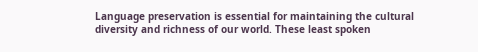Language preservation is essential for maintaining the cultural diversity and richness of our world. These least spoken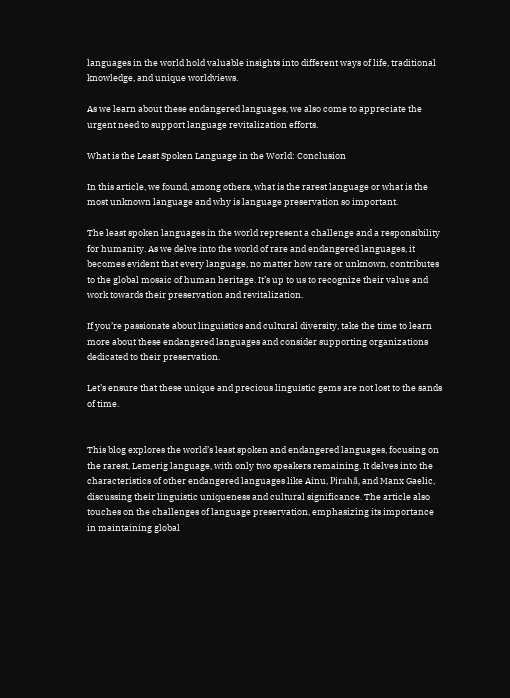languages in the world hold valuable insights into different ways of life, traditional knowledge, and unique worldviews.

As we learn about these endangered languages, we also come to appreciate the urgent need to support language revitalization efforts.

What is the Least Spoken Language in the World: Conclusion

In this article, we found, among others, what is the rarest language or what is the most unknown language and why is language preservation so important.

The least spoken languages in the world represent a challenge and a responsibility for humanity. As we delve into the world of rare and endangered languages, it becomes evident that every language, no matter how rare or unknown, contributes to the global mosaic of human heritage. It’s up to us to recognize their value and work towards their preservation and revitalization.

If you’re passionate about linguistics and cultural diversity, take the time to learn more about these endangered languages and consider supporting organizations dedicated to their preservation.

Let’s ensure that these unique and precious linguistic gems are not lost to the sands of time.


This blog explores the world’s least spoken and endangered languages, focusing on the rarest, Lemerig language, with only two speakers remaining. It delves into the characteristics of other endangered languages like Ainu, Pirahã, and Manx Gaelic, discussing their linguistic uniqueness and cultural significance. The article also touches on the challenges of language preservation, emphasizing its importance in maintaining global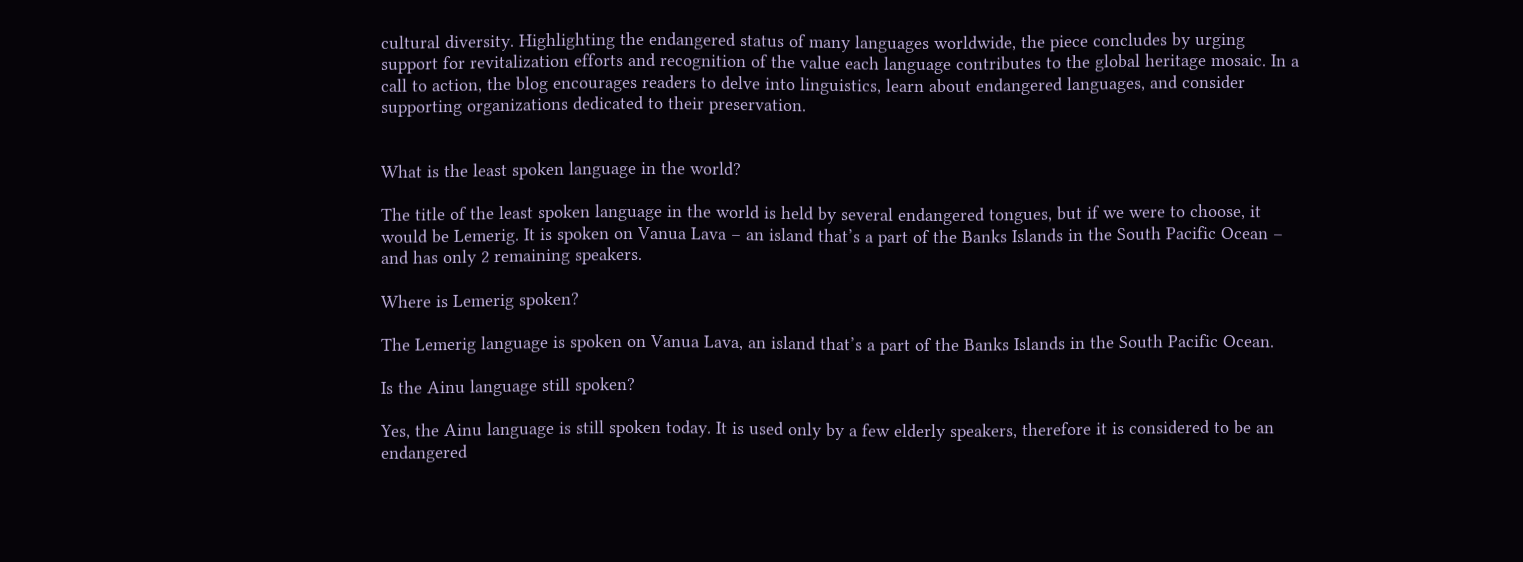cultural diversity. Highlighting the endangered status of many languages worldwide, the piece concludes by urging support for revitalization efforts and recognition of the value each language contributes to the global heritage mosaic. In a call to action, the blog encourages readers to delve into linguistics, learn about endangered languages, and consider supporting organizations dedicated to their preservation.


What is the least spoken language in the world?

The title of the least spoken language in the world is held by several endangered tongues, but if we were to choose, it would be Lemerig. It is spoken on Vanua Lava – an island that’s a part of the Banks Islands in the South Pacific Ocean – and has only 2 remaining speakers.

Where is Lemerig spoken?

The Lemerig language is spoken on Vanua Lava, an island that’s a part of the Banks Islands in the South Pacific Ocean.

Is the Ainu language still spoken?

Yes, the Ainu language is still spoken today. It is used only by a few elderly speakers, therefore it is considered to be an endangered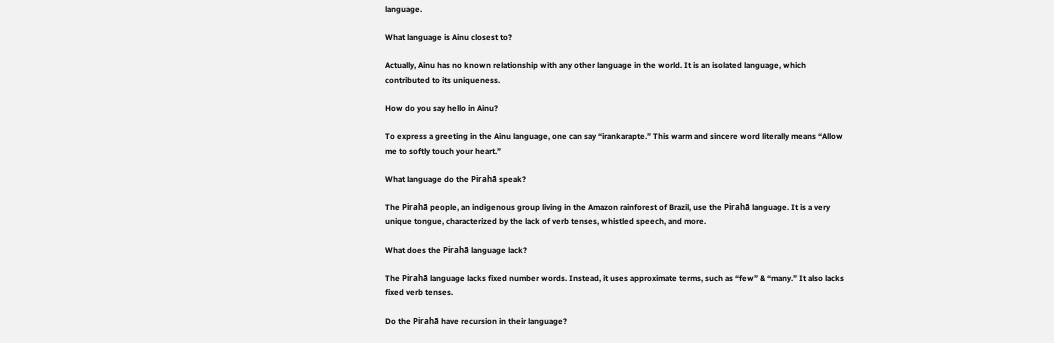language.

What language is Ainu closest to?

Actually, Ainu has no known relationship with any other language in the world. It is an isolated language, which contributed to its uniqueness.

How do you say hello in Ainu?

To express a greeting in the Ainu language, one can say “irankarapte.” This warm and sincere word literally means “Allow me to softly touch your heart.”

What language do the Pirahã speak?

The Pirahã people, an indigenous group living in the Amazon rainforest of Brazil, use the Pirahã language. It is a very unique tongue, characterized by the lack of verb tenses, whistled speech, and more.

What does the Pirahã language lack?

The Pirahã language lacks fixed number words. Instead, it uses approximate terms, such as “few” & “many.” It also lacks fixed verb tenses.

Do the Pirahã have recursion in their language?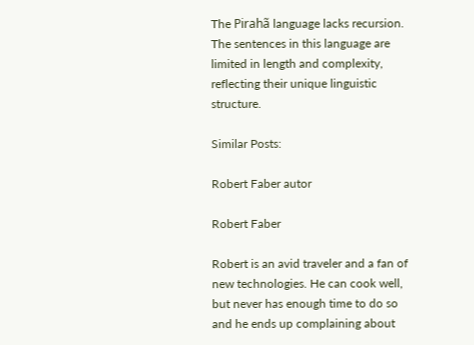The Pirahã language lacks recursion. The sentences in this language are limited in length and complexity, reflecting their unique linguistic structure.

Similar Posts:

Robert Faber autor

Robert Faber

Robert is an avid traveler and a fan of new technologies. He can cook well, but never has enough time to do so and he ends up complaining about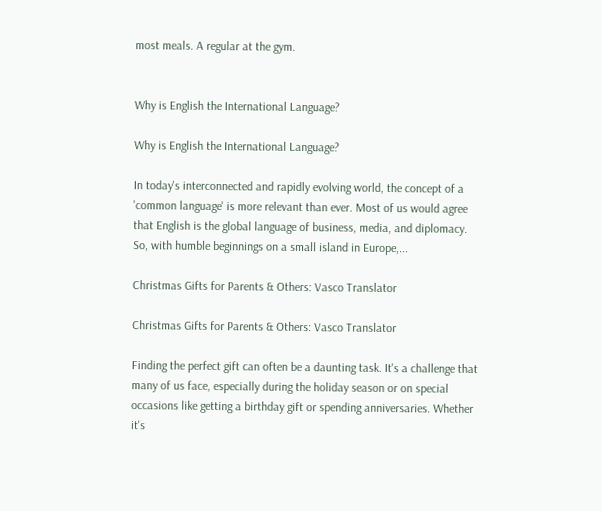most meals. A regular at the gym.


Why is English the International Language?

Why is English the International Language?

In today's interconnected and rapidly evolving world, the concept of a 'common language' is more relevant than ever. Most of us would agree that English is the global language of business, media, and diplomacy. So, with humble beginnings on a small island in Europe,...

Christmas Gifts for Parents & Others: Vasco Translator

Christmas Gifts for Parents & Others: Vasco Translator

Finding the perfect gift can often be a daunting task. It's a challenge that many of us face, especially during the holiday season or on special occasions like getting a birthday gift or spending anniversaries. Whether it's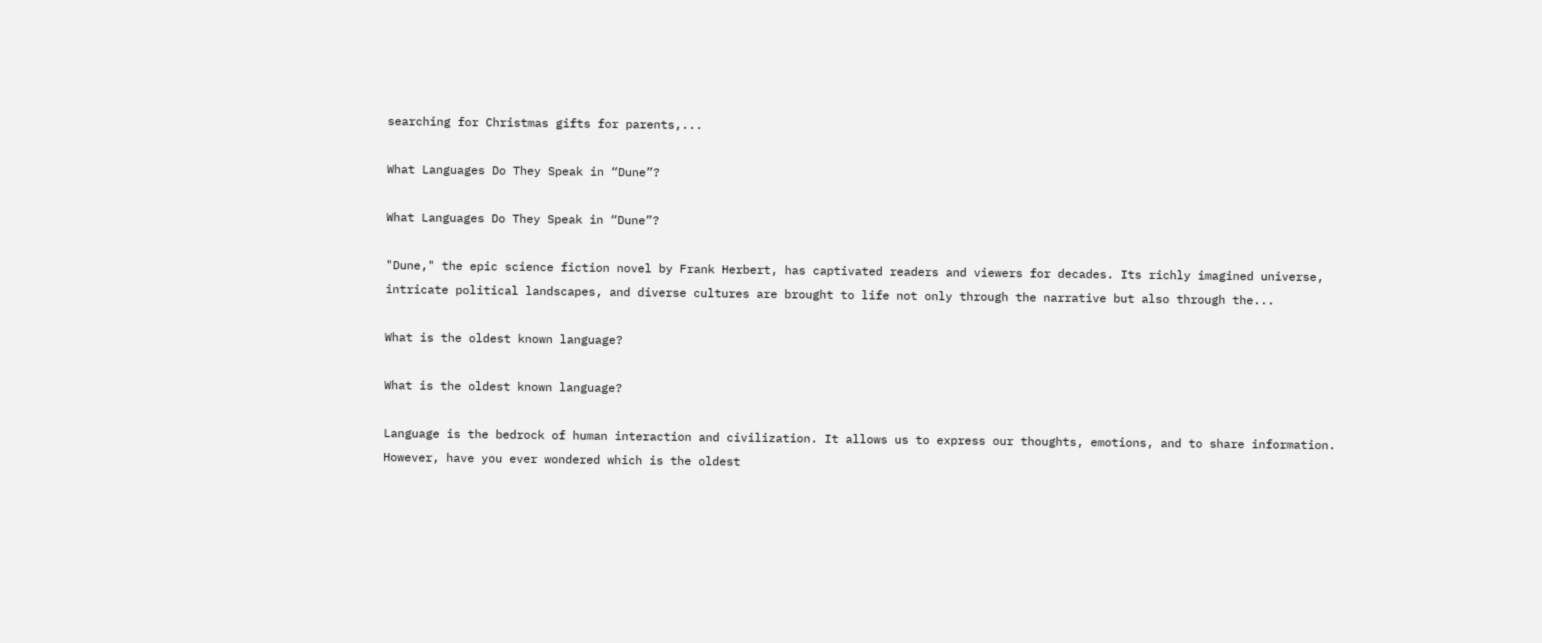searching for Christmas gifts for parents,...

What Languages Do They Speak in “Dune”?

What Languages Do They Speak in “Dune”?

"Dune," the epic science fiction novel by Frank Herbert, has captivated readers and viewers for decades. Its richly imagined universe, intricate political landscapes, and diverse cultures are brought to life not only through the narrative but also through the...

What is the oldest known language?

What is the oldest known language?

Language is the bedrock of human interaction and civilization. It allows us to express our thoughts, emotions, and to share information. However, have you ever wondered which is the oldest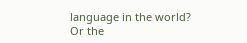language in the world? Or the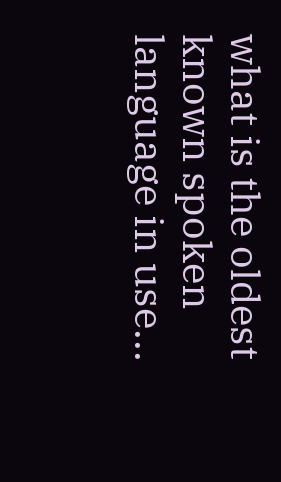what is the oldest known spoken language in use...